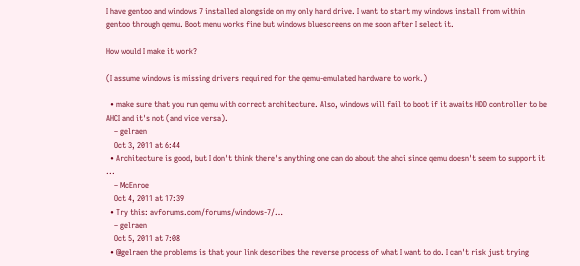I have gentoo and windows 7 installed alongside on my only hard drive. I want to start my windows install from within gentoo through qemu. Boot menu works fine but windows bluescreens on me soon after I select it.

How would I make it work?

(I assume windows is missing drivers required for the qemu-emulated hardware to work.)

  • make sure that you run qemu with correct architecture. Also, windows will fail to boot if it awaits HDD controller to be AHCI and it's not (and vice versa).
    – gelraen
    Oct 3, 2011 at 6:44
  • Architecture is good, but I don't think there's anything one can do about the ahci since qemu doesn't seem to support it ...
    – McEnroe
    Oct 4, 2011 at 17:39
  • Try this: avforums.com/forums/windows-7/…
    – gelraen
    Oct 5, 2011 at 7:08
  • @gelraen the problems is that your link describes the reverse process of what I want to do. I can't risk just trying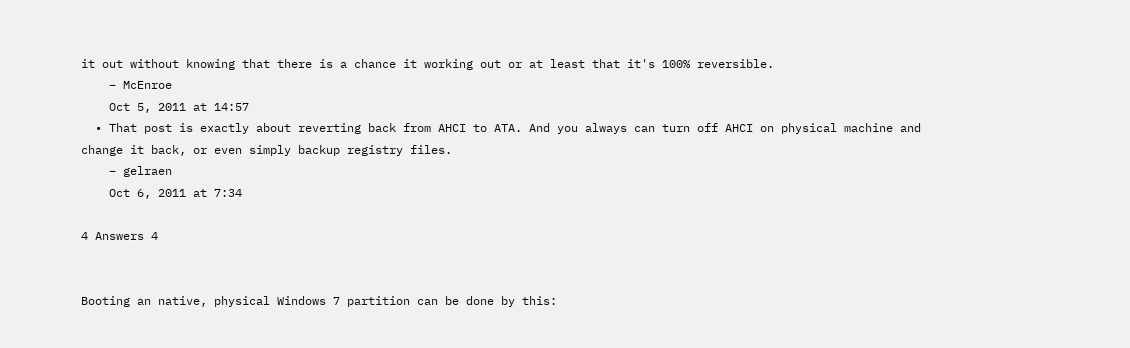it out without knowing that there is a chance it working out or at least that it's 100% reversible.
    – McEnroe
    Oct 5, 2011 at 14:57
  • That post is exactly about reverting back from AHCI to ATA. And you always can turn off AHCI on physical machine and change it back, or even simply backup registry files.
    – gelraen
    Oct 6, 2011 at 7:34

4 Answers 4


Booting an native, physical Windows 7 partition can be done by this: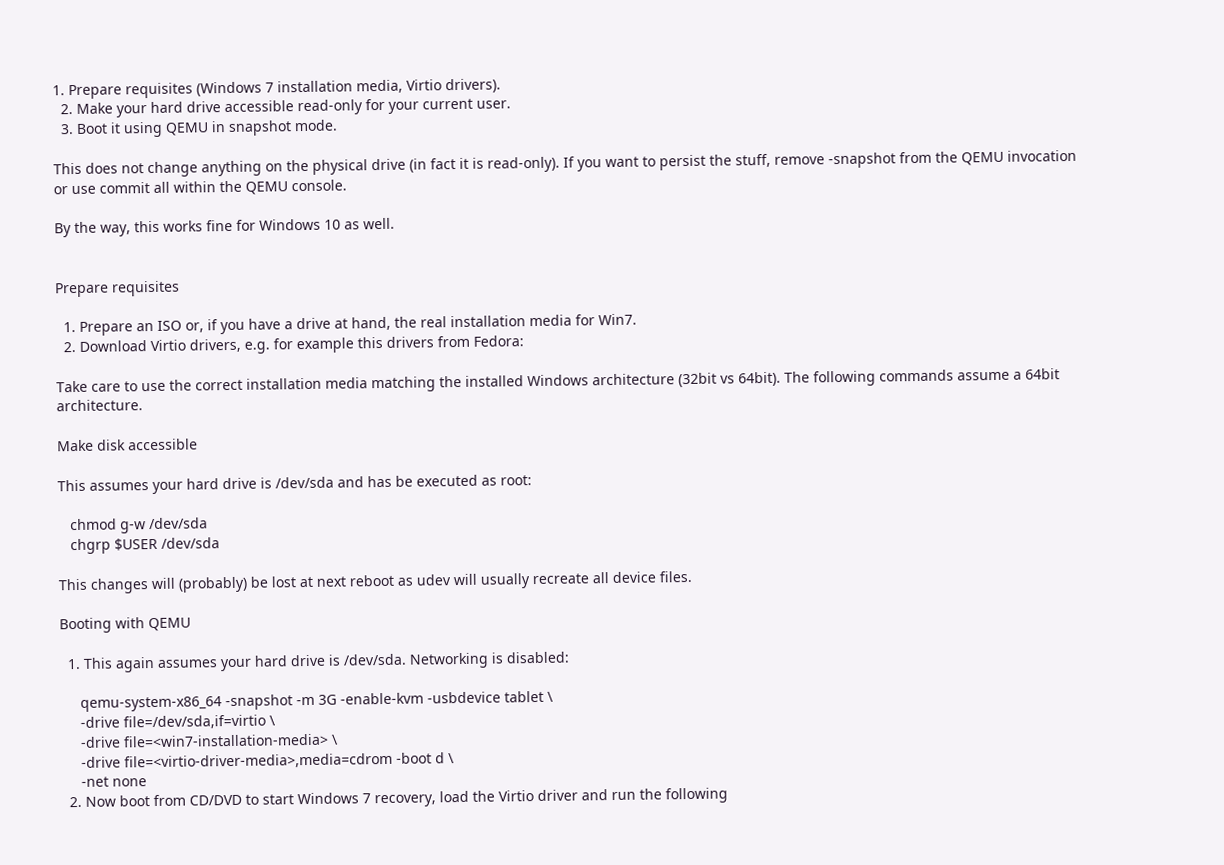1. Prepare requisites (Windows 7 installation media, Virtio drivers).
  2. Make your hard drive accessible read-only for your current user.
  3. Boot it using QEMU in snapshot mode.

This does not change anything on the physical drive (in fact it is read-only). If you want to persist the stuff, remove -snapshot from the QEMU invocation or use commit all within the QEMU console.

By the way, this works fine for Windows 10 as well.


Prepare requisites

  1. Prepare an ISO or, if you have a drive at hand, the real installation media for Win7.
  2. Download Virtio drivers, e.g. for example this drivers from Fedora:

Take care to use the correct installation media matching the installed Windows architecture (32bit vs 64bit). The following commands assume a 64bit architecture.

Make disk accessible

This assumes your hard drive is /dev/sda and has be executed as root:

   chmod g-w /dev/sda
   chgrp $USER /dev/sda

This changes will (probably) be lost at next reboot as udev will usually recreate all device files.

Booting with QEMU

  1. This again assumes your hard drive is /dev/sda. Networking is disabled:

     qemu-system-x86_64 -snapshot -m 3G -enable-kvm -usbdevice tablet \
     -drive file=/dev/sda,if=virtio \
     -drive file=<win7-installation-media> \
     -drive file=<virtio-driver-media>,media=cdrom -boot d \
     -net none
  2. Now boot from CD/DVD to start Windows 7 recovery, load the Virtio driver and run the following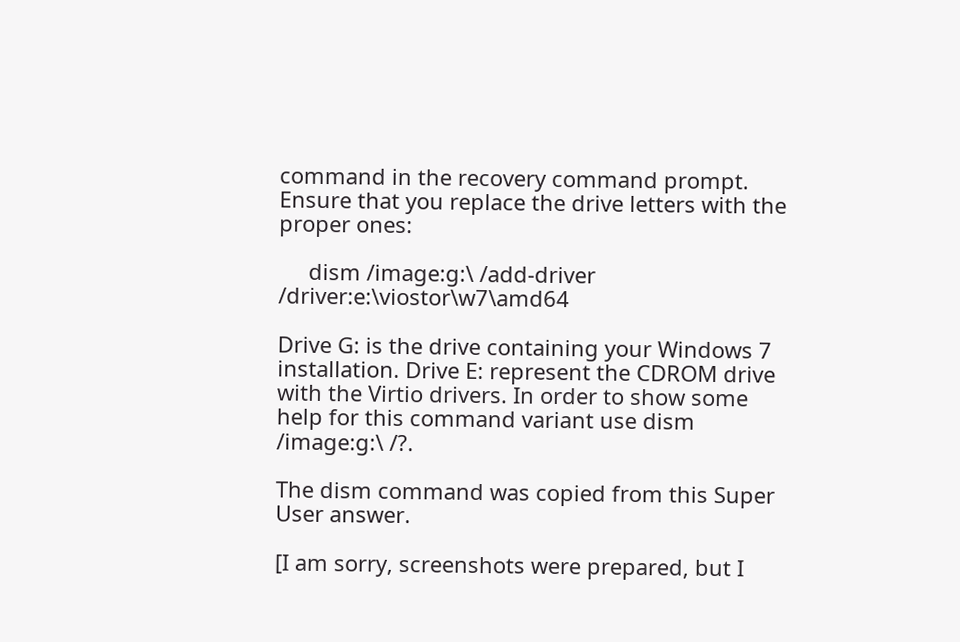command in the recovery command prompt. Ensure that you replace the drive letters with the proper ones:

     dism /image:g:\ /add-driver /driver:e:\viostor\w7\amd64

Drive G: is the drive containing your Windows 7 installation. Drive E: represent the CDROM drive with the Virtio drivers. In order to show some help for this command variant use dism /image:g:\ /?.

The dism command was copied from this Super User answer.

[I am sorry, screenshots were prepared, but I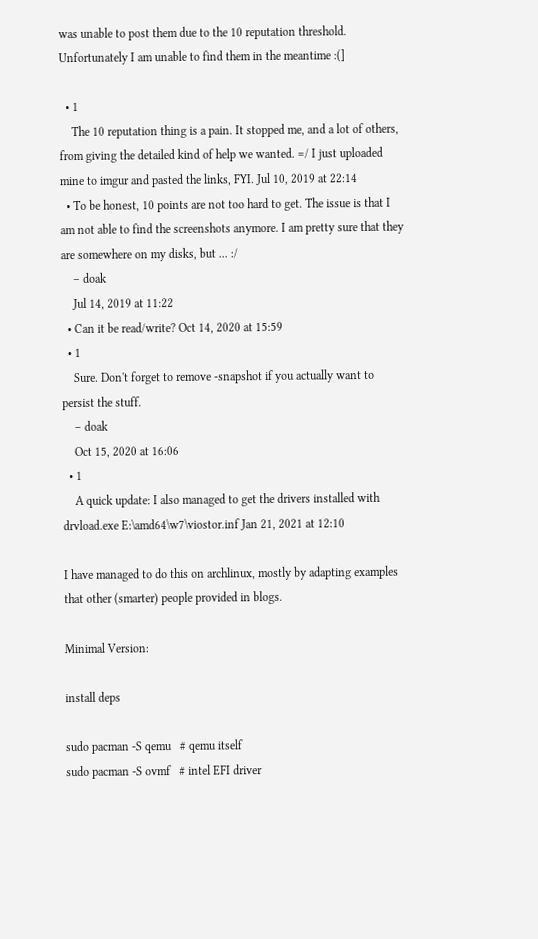was unable to post them due to the 10 reputation threshold. Unfortunately I am unable to find them in the meantime :(]

  • 1
    The 10 reputation thing is a pain. It stopped me, and a lot of others, from giving the detailed kind of help we wanted. =/ I just uploaded mine to imgur and pasted the links, FYI. Jul 10, 2019 at 22:14
  • To be honest, 10 points are not too hard to get. The issue is that I am not able to find the screenshots anymore. I am pretty sure that they are somewhere on my disks, but ... :/
    – doak
    Jul 14, 2019 at 11:22
  • Can it be read/write? Oct 14, 2020 at 15:59
  • 1
    Sure. Don't forget to remove -snapshot if you actually want to persist the stuff.
    – doak
    Oct 15, 2020 at 16:06
  • 1
    A quick update: I also managed to get the drivers installed with drvload.exe E:\amd64\w7\viostor.inf Jan 21, 2021 at 12:10

I have managed to do this on archlinux, mostly by adapting examples that other (smarter) people provided in blogs.

Minimal Version:

install deps

sudo pacman -S qemu   # qemu itself
sudo pacman -S ovmf   # intel EFI driver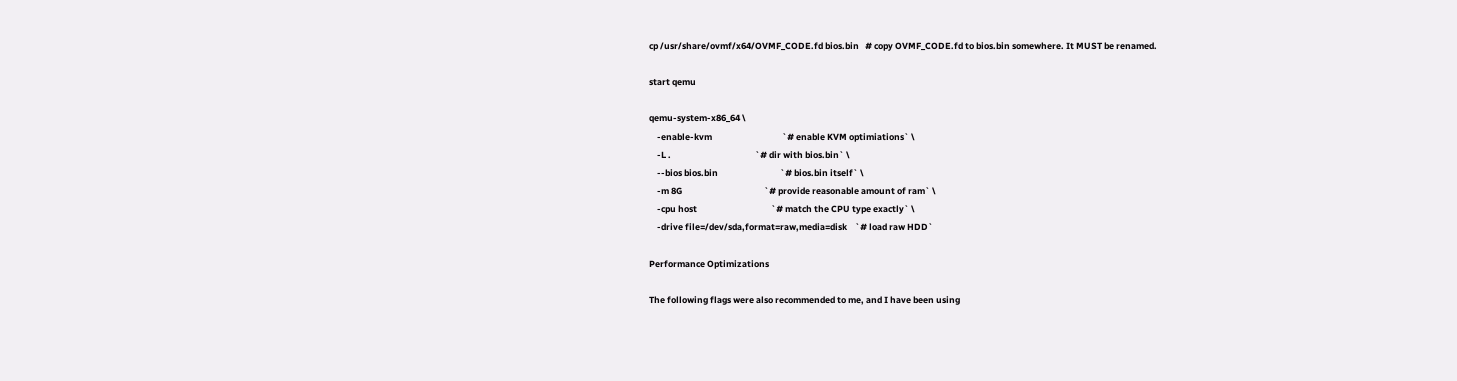cp /usr/share/ovmf/x64/OVMF_CODE.fd bios.bin   # copy OVMF_CODE.fd to bios.bin somewhere. It MUST be renamed.

start qemu

qemu-system-x86_64 \
    -enable-kvm                                   `# enable KVM optimiations` \
    -L .                                          `# dir with bios.bin` \
    --bios bios.bin                               `# bios.bin itself` \
    -m 8G                                         `# provide reasonable amount of ram` \
    -cpu host                                     `# match the CPU type exactly` \
    -drive file=/dev/sda,format=raw,media=disk    `# load raw HDD`

Performance Optimizations

The following flags were also recommended to me, and I have been using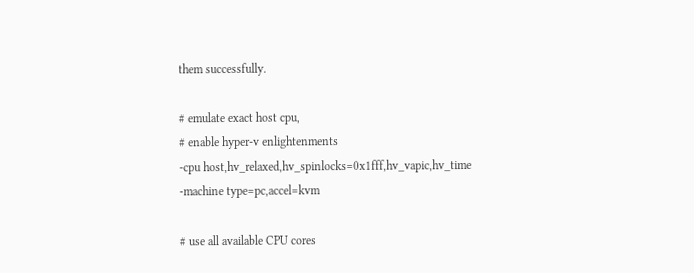them successfully.

# emulate exact host cpu,
# enable hyper-v enlightenments
-cpu host,hv_relaxed,hv_spinlocks=0x1fff,hv_vapic,hv_time
-machine type=pc,accel=kvm

# use all available CPU cores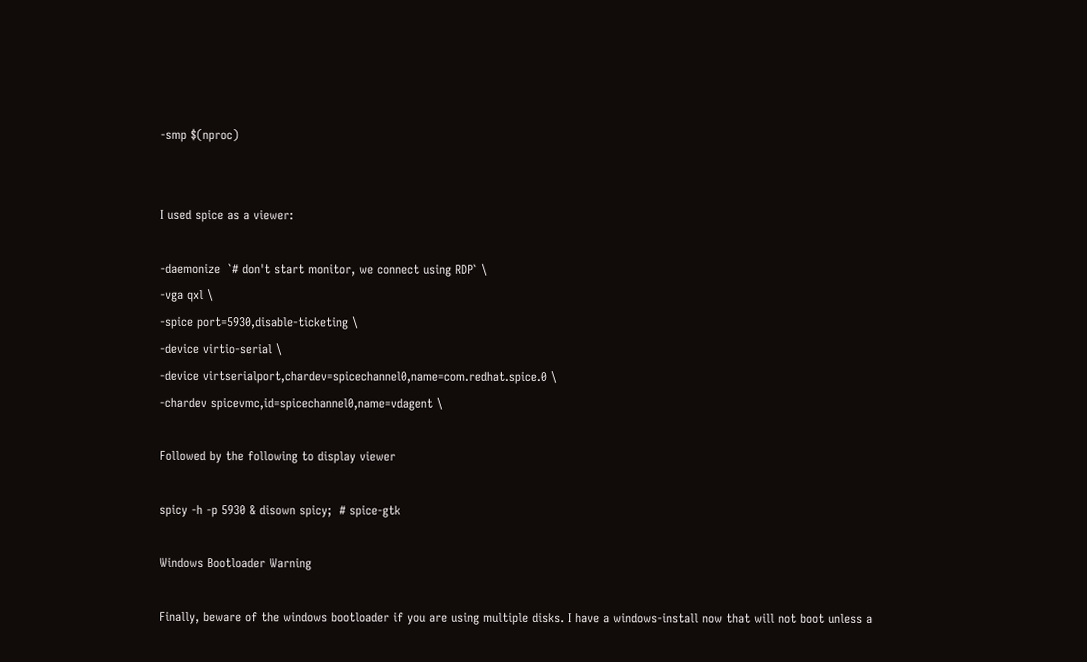-smp $(nproc)


I used spice as a viewer:

-daemonize  `# don't start monitor, we connect using RDP` \
-vga qxl \
-spice port=5930,disable-ticketing \
-device virtio-serial \
-device virtserialport,chardev=spicechannel0,name=com.redhat.spice.0 \
-chardev spicevmc,id=spicechannel0,name=vdagent \

Followed by the following to display viewer

spicy -h -p 5930 & disown spicy;  # spice-gtk

Windows Bootloader Warning

Finally, beware of the windows bootloader if you are using multiple disks. I have a windows-install now that will not boot unless a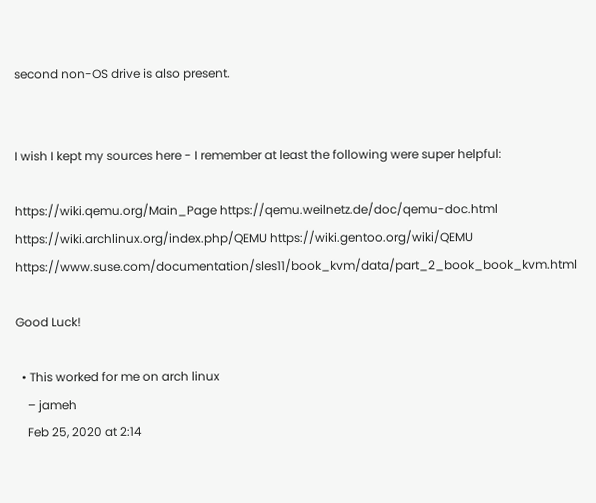second non-OS drive is also present.


I wish I kept my sources here - I remember at least the following were super helpful:

https://wiki.qemu.org/Main_Page https://qemu.weilnetz.de/doc/qemu-doc.html https://wiki.archlinux.org/index.php/QEMU https://wiki.gentoo.org/wiki/QEMU https://www.suse.com/documentation/sles11/book_kvm/data/part_2_book_book_kvm.html

Good Luck!

  • This worked for me on arch linux
    – jameh
    Feb 25, 2020 at 2:14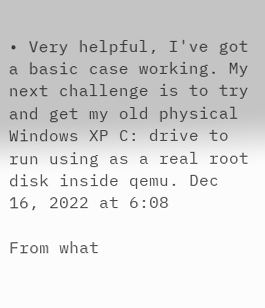• Very helpful, I've got a basic case working. My next challenge is to try and get my old physical Windows XP C: drive to run using as a real root disk inside qemu. Dec 16, 2022 at 6:08

From what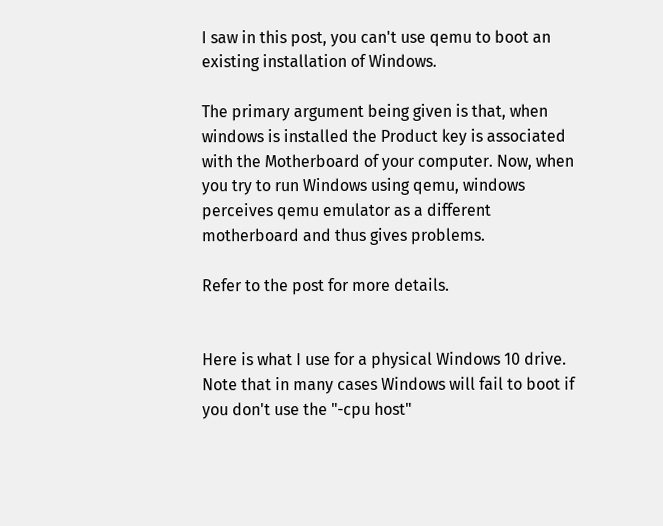I saw in this post, you can't use qemu to boot an existing installation of Windows.

The primary argument being given is that, when windows is installed the Product key is associated with the Motherboard of your computer. Now, when you try to run Windows using qemu, windows perceives qemu emulator as a different motherboard and thus gives problems.

Refer to the post for more details.


Here is what I use for a physical Windows 10 drive. Note that in many cases Windows will fail to boot if you don't use the "-cpu host"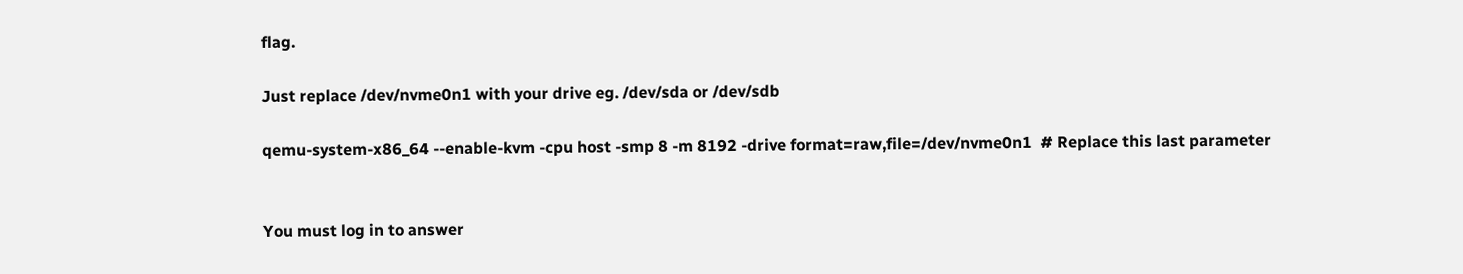flag.

Just replace /dev/nvme0n1 with your drive eg. /dev/sda or /dev/sdb

qemu-system-x86_64 --enable-kvm -cpu host -smp 8 -m 8192 -drive format=raw,file=/dev/nvme0n1  # Replace this last parameter


You must log in to answer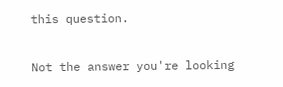this question.

Not the answer you're looking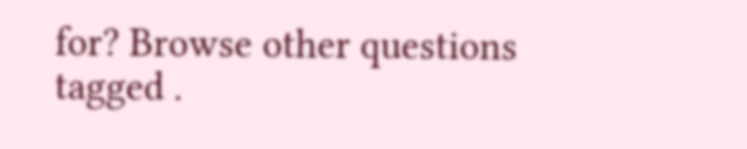for? Browse other questions tagged .